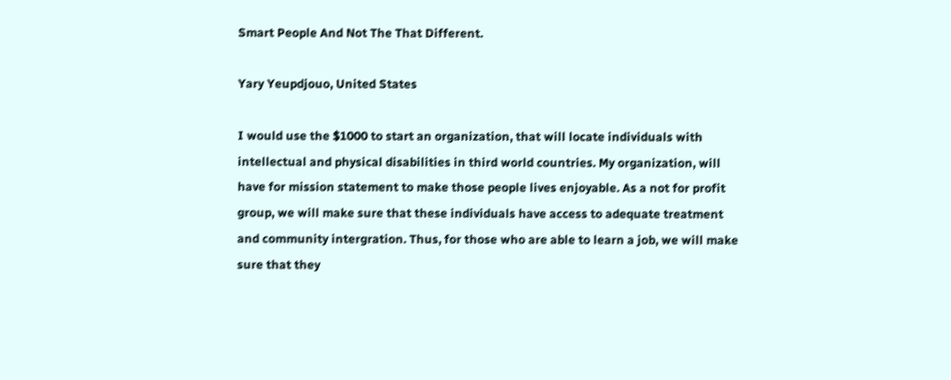Smart People And Not The That Different.

Yary Yeupdjouo, United States

I would use the $1000 to start an organization, that will locate individuals with intellectual and physical disabilities in third world countries. My organization, will have for mission statement to make those people lives enjoyable. As a not for profit group, we will make sure that these individuals have access to adequate treatment and community intergration. Thus, for those who are able to learn a job, we will make sure that they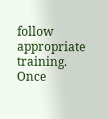follow appropriate training. Once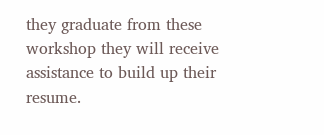they graduate from these workshop they will receive assistance to build up their resume.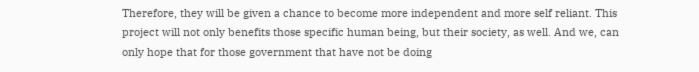Therefore, they will be given a chance to become more independent and more self reliant. This project will not only benefits those specific human being, but their society, as well. And we, can only hope that for those government that have not be doing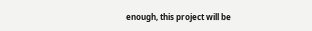enough, this project will be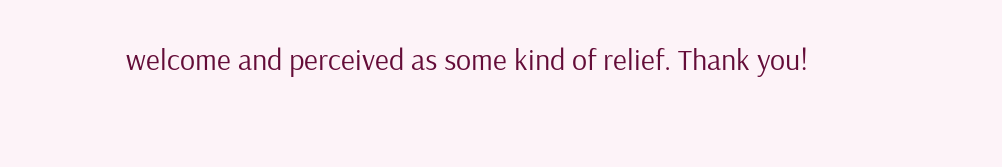welcome and perceived as some kind of relief. Thank you!